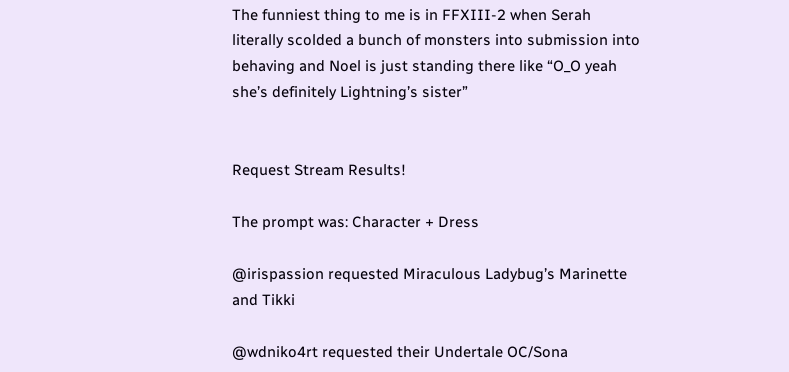The funniest thing to me is in FFXIII-2 when Serah literally scolded a bunch of monsters into submission into behaving and Noel is just standing there like “O_O yeah she’s definitely Lightning’s sister”


Request Stream Results!

The prompt was: Character + Dress

@irispassion requested Miraculous Ladybug’s Marinette and Tikki

@wdniko4rt requested their Undertale OC/Sona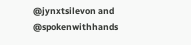@jynxtsilevon and @spokenwithhands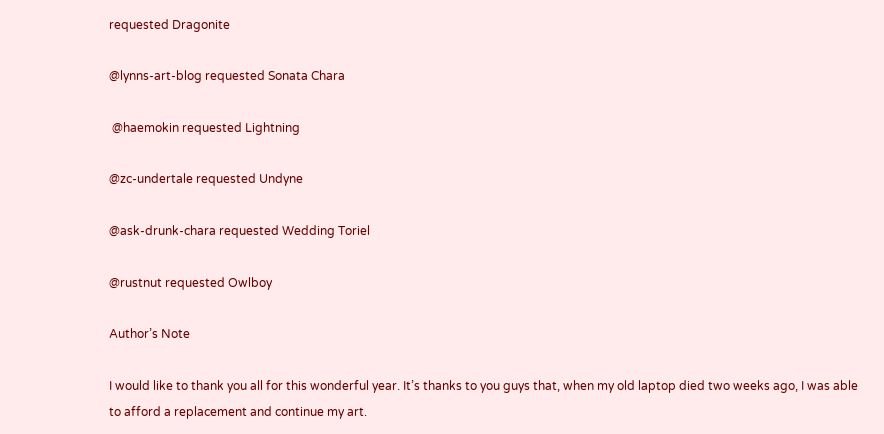requested Dragonite

@lynns-art-blog requested Sonata Chara

 @haemokin requested Lightning

@zc-undertale requested Undyne

@ask-drunk-chara requested Wedding Toriel

@rustnut requested Owlboy

Author’s Note

I would like to thank you all for this wonderful year. It’s thanks to you guys that, when my old laptop died two weeks ago, I was able to afford a replacement and continue my art.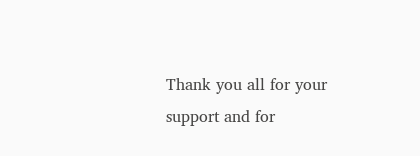Thank you all for your support and for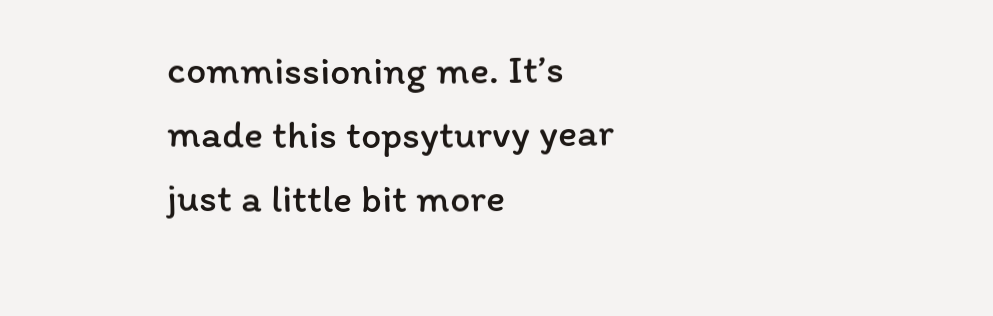commissioning me. It’s made this topsyturvy year just a little bit more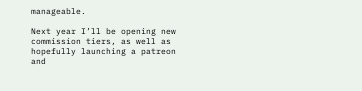manageable.

Next year I’ll be opening new commission tiers, as well as hopefully launching a patreon and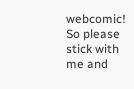webcomic! So please stick with me and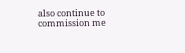also continue to commission me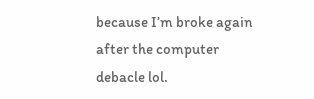because I’m broke again after the computer debacle lol.